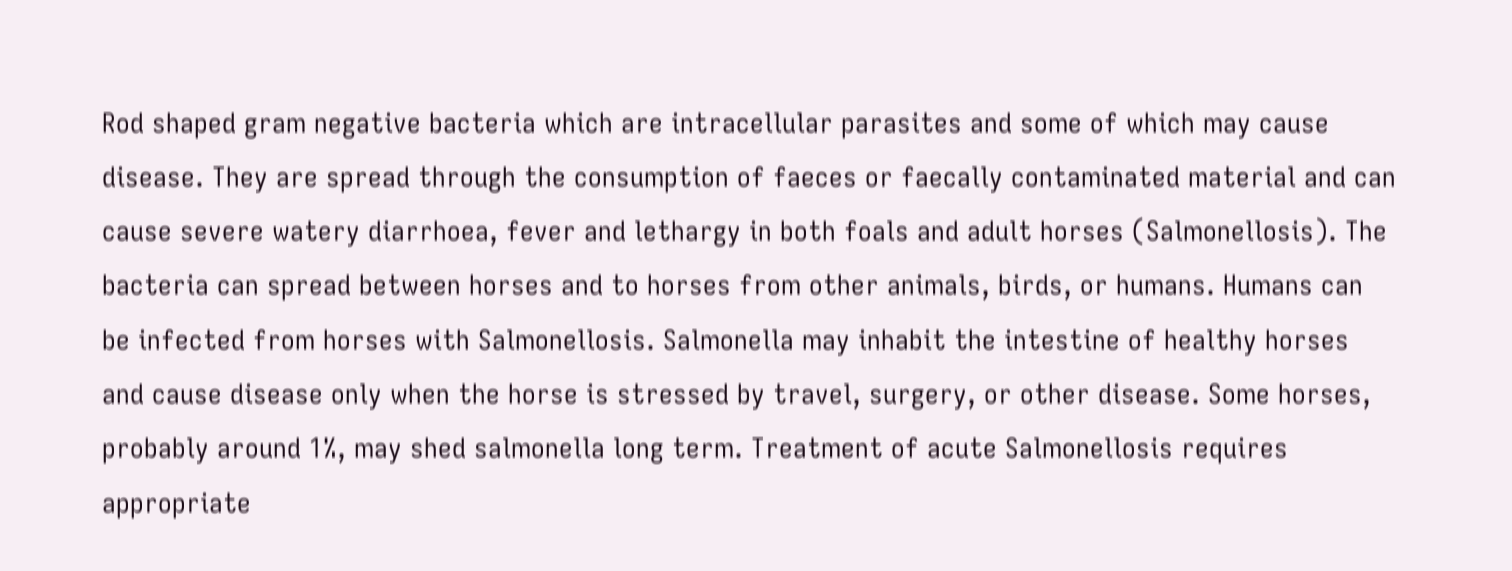Rod shaped gram negative bacteria which are intracellular parasites and some of which may cause disease. They are spread through the consumption of faeces or faecally contaminated material and can cause severe watery diarrhoea, fever and lethargy in both foals and adult horses (Salmonellosis). The bacteria can spread between horses and to horses from other animals, birds, or humans. Humans can be infected from horses with Salmonellosis. Salmonella may inhabit the intestine of healthy horses and cause disease only when the horse is stressed by travel, surgery, or other disease. Some horses, probably around 1%, may shed salmonella long term. Treatment of acute Salmonellosis requires appropriate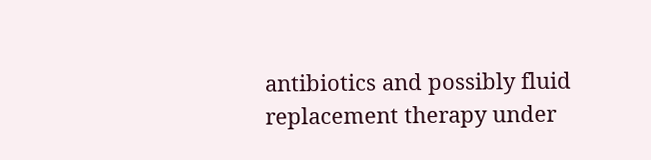antibiotics and possibly fluid replacement therapy under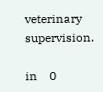veterinary supervision.

in    0